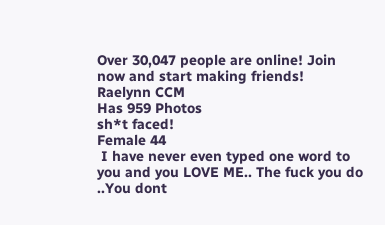Over 30,047 people are online! Join now and start making friends!
Raelynn CCM
Has 959 Photos
sh*t faced!
Female 44
 I have never even typed one word to you and you LOVE ME.. The fuck you do ..You dont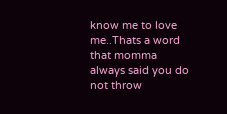know me to love me..Thats a word that momma always said you do not throw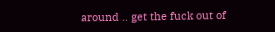around .. get the fuck out of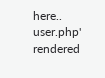here..
user.php' rendered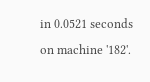in 0.0521 seconds on machine '182'.